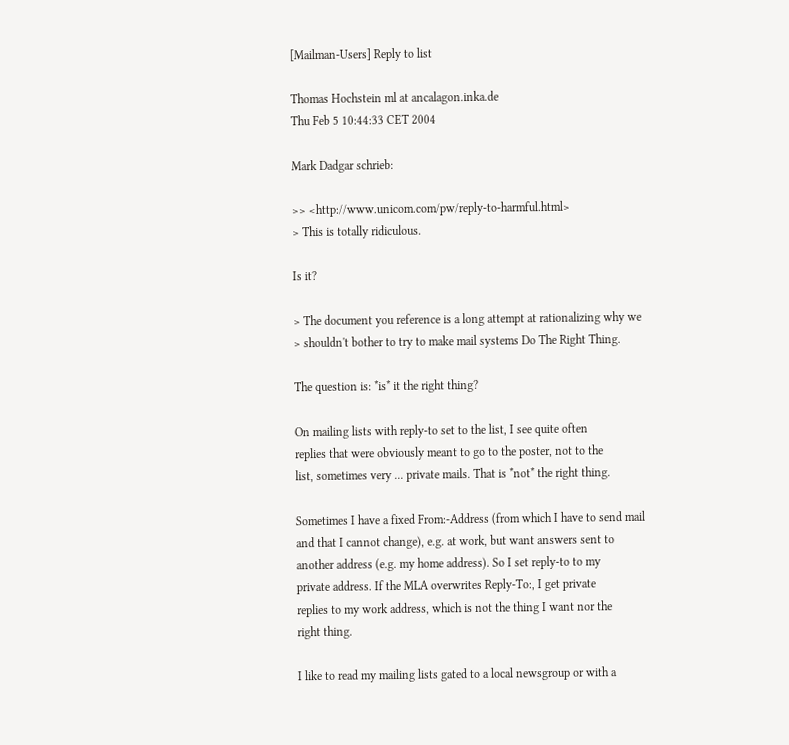[Mailman-Users] Reply to list

Thomas Hochstein ml at ancalagon.inka.de
Thu Feb 5 10:44:33 CET 2004

Mark Dadgar schrieb:

>> <http://www.unicom.com/pw/reply-to-harmful.html>
> This is totally ridiculous.

Is it?

> The document you reference is a long attempt at rationalizing why we
> shouldn't bother to try to make mail systems Do The Right Thing.

The question is: *is* it the right thing?

On mailing lists with reply-to set to the list, I see quite often
replies that were obviously meant to go to the poster, not to the
list, sometimes very ... private mails. That is *not* the right thing.

Sometimes I have a fixed From:-Address (from which I have to send mail
and that I cannot change), e.g. at work, but want answers sent to
another address (e.g. my home address). So I set reply-to to my
private address. If the MLA overwrites Reply-To:, I get private
replies to my work address, which is not the thing I want nor the
right thing.

I like to read my mailing lists gated to a local newsgroup or with a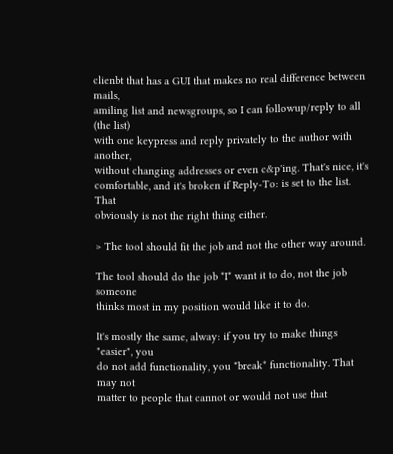clienbt that has a GUI that makes no real difference between mails,
amiling list and newsgroups, so I can followup/reply to all (the list)
with one keypress and reply privately to the author with another,
without changing addresses or even c&p'ing. That's nice, it's
comfortable, and it's broken if Reply-To: is set to the list. That
obviously is not the right thing either.

> The tool should fit the job and not the other way around.

The tool should do the job *I* want it to do, not the job someone
thinks most in my position would like it to do.

It's mostly the same, alway: if you try to make things "easier", you
do not add functionality, you *break* functionality. That may not
matter to people that cannot or would not use that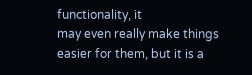functionality, it
may even really make things easier for them, but it is a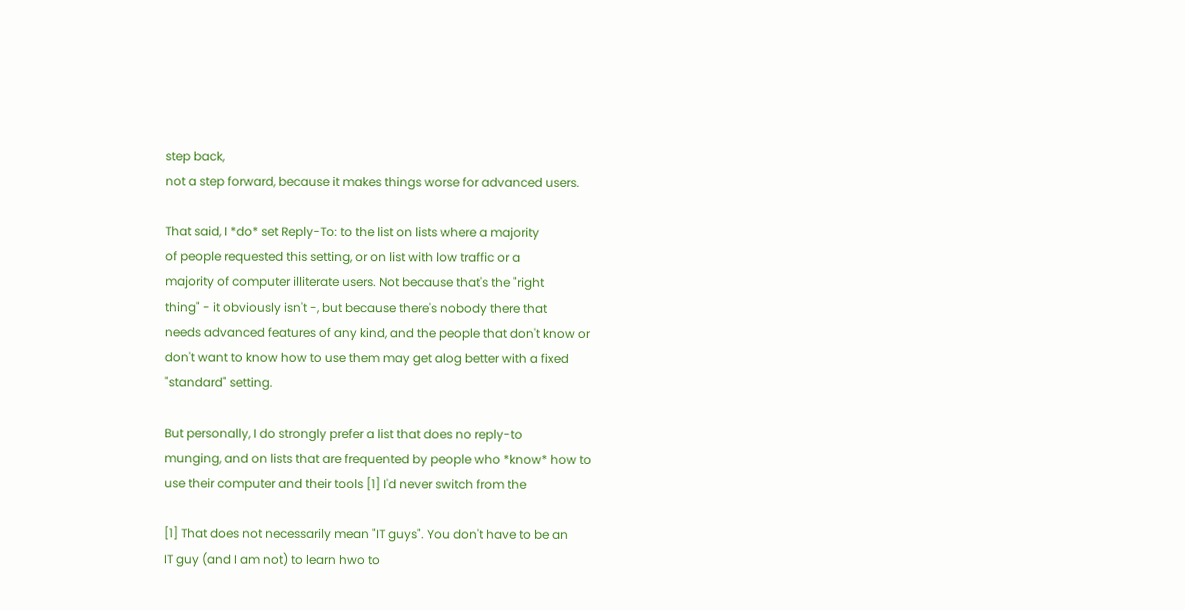step back,
not a step forward, because it makes things worse for advanced users.

That said, I *do* set Reply-To: to the list on lists where a majority
of people requested this setting, or on list with low traffic or a
majority of computer illiterate users. Not because that's the "right
thing" - it obviously isn't -, but because there's nobody there that
needs advanced features of any kind, and the people that don't know or
don't want to know how to use them may get alog better with a fixed
"standard" setting.

But personally, I do strongly prefer a list that does no reply-to
munging, and on lists that are frequented by people who *know* how to
use their computer and their tools [1] I'd never switch from the

[1] That does not necessarily mean "IT guys". You don't have to be an
IT guy (and I am not) to learn hwo to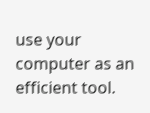use your computer as an
efficient tool.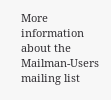More information about the Mailman-Users mailing list